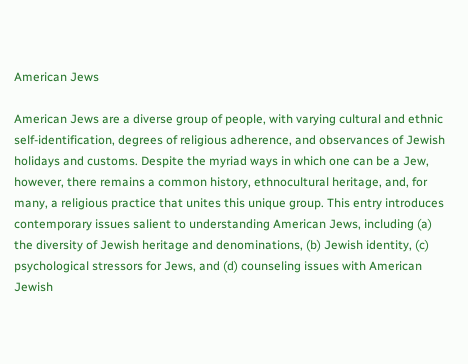American Jews

American Jews are a diverse group of people, with varying cultural and ethnic self-identification, degrees of religious adherence, and observances of Jewish holidays and customs. Despite the myriad ways in which one can be a Jew, however, there remains a common history, ethnocultural heritage, and, for many, a religious practice that unites this unique group. This entry introduces contemporary issues salient to understanding American Jews, including (a) the diversity of Jewish heritage and denominations, (b) Jewish identity, (c) psychological stressors for Jews, and (d) counseling issues with American Jewish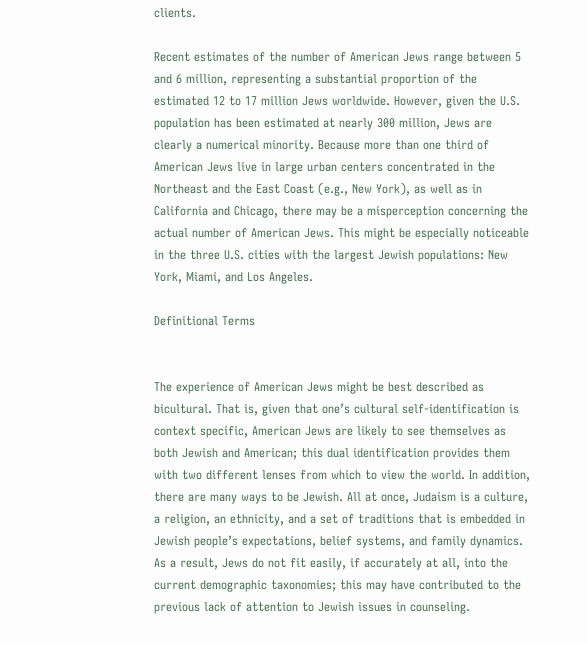clients.

Recent estimates of the number of American Jews range between 5 and 6 million, representing a substantial proportion of the estimated 12 to 17 million Jews worldwide. However, given the U.S. population has been estimated at nearly 300 million, Jews are clearly a numerical minority. Because more than one third of American Jews live in large urban centers concentrated in the Northeast and the East Coast (e.g., New York), as well as in California and Chicago, there may be a misperception concerning the actual number of American Jews. This might be especially noticeable in the three U.S. cities with the largest Jewish populations: New York, Miami, and Los Angeles.

Definitional Terms


The experience of American Jews might be best described as bicultural. That is, given that one’s cultural self-identification is context specific, American Jews are likely to see themselves as both Jewish and American; this dual identification provides them with two different lenses from which to view the world. In addition, there are many ways to be Jewish. All at once, Judaism is a culture, a religion, an ethnicity, and a set of traditions that is embedded in Jewish people’s expectations, belief systems, and family dynamics. As a result, Jews do not fit easily, if accurately at all, into the current demographic taxonomies; this may have contributed to the previous lack of attention to Jewish issues in counseling.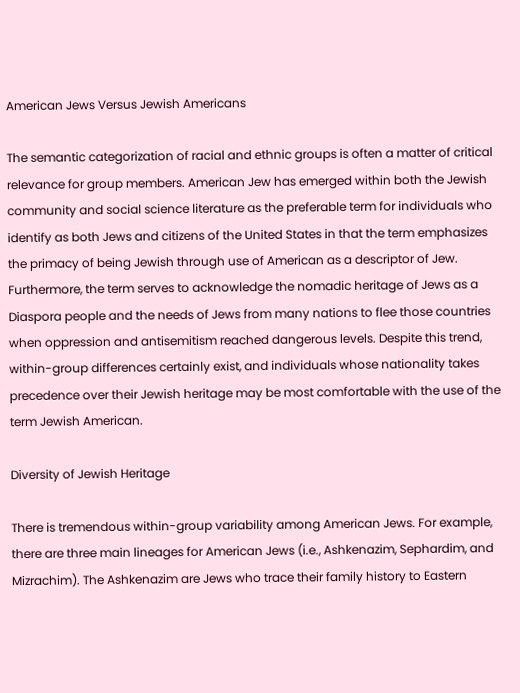American Jews Versus Jewish Americans

The semantic categorization of racial and ethnic groups is often a matter of critical relevance for group members. American Jew has emerged within both the Jewish community and social science literature as the preferable term for individuals who identify as both Jews and citizens of the United States in that the term emphasizes the primacy of being Jewish through use of American as a descriptor of Jew. Furthermore, the term serves to acknowledge the nomadic heritage of Jews as a Diaspora people and the needs of Jews from many nations to flee those countries when oppression and antisemitism reached dangerous levels. Despite this trend, within-group differences certainly exist, and individuals whose nationality takes precedence over their Jewish heritage may be most comfortable with the use of the term Jewish American.

Diversity of Jewish Heritage

There is tremendous within-group variability among American Jews. For example, there are three main lineages for American Jews (i.e., Ashkenazim, Sephardim, and Mizrachim). The Ashkenazim are Jews who trace their family history to Eastern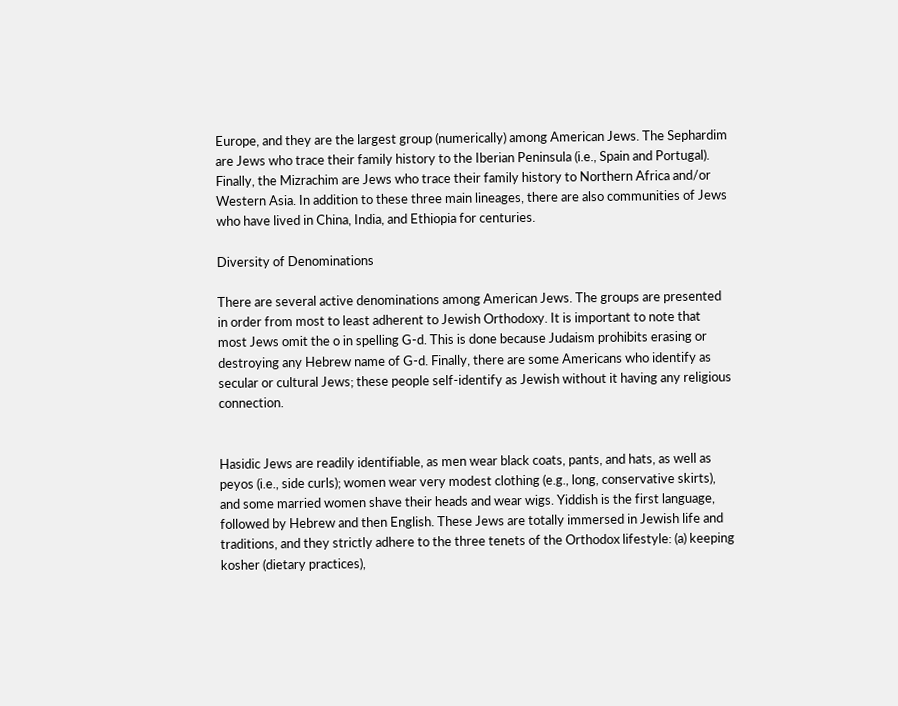Europe, and they are the largest group (numerically) among American Jews. The Sephardim are Jews who trace their family history to the Iberian Peninsula (i.e., Spain and Portugal). Finally, the Mizrachim are Jews who trace their family history to Northern Africa and/or Western Asia. In addition to these three main lineages, there are also communities of Jews who have lived in China, India, and Ethiopia for centuries.

Diversity of Denominations

There are several active denominations among American Jews. The groups are presented in order from most to least adherent to Jewish Orthodoxy. It is important to note that most Jews omit the o in spelling G-d. This is done because Judaism prohibits erasing or destroying any Hebrew name of G-d. Finally, there are some Americans who identify as secular or cultural Jews; these people self-identify as Jewish without it having any religious connection.


Hasidic Jews are readily identifiable, as men wear black coats, pants, and hats, as well as peyos (i.e., side curls); women wear very modest clothing (e.g., long, conservative skirts), and some married women shave their heads and wear wigs. Yiddish is the first language, followed by Hebrew and then English. These Jews are totally immersed in Jewish life and traditions, and they strictly adhere to the three tenets of the Orthodox lifestyle: (a) keeping kosher (dietary practices),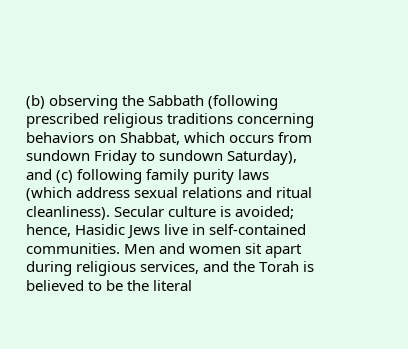(b) observing the Sabbath (following prescribed religious traditions concerning behaviors on Shabbat, which occurs from sundown Friday to sundown Saturday), and (c) following family purity laws (which address sexual relations and ritual cleanliness). Secular culture is avoided; hence, Hasidic Jews live in self-contained communities. Men and women sit apart during religious services, and the Torah is believed to be the literal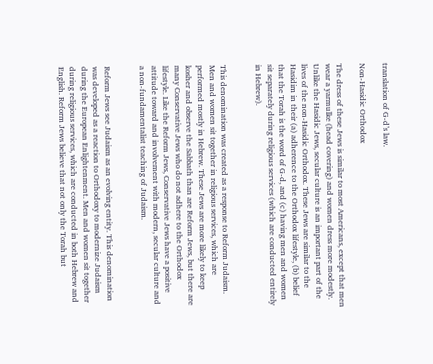translation of G-d’s law.

Non-Hasidic Orthodox

The dress of these Jews is similar to most Americans, except that men wear a yarmulke (head covering) and women dress more modestly. Unlike the Hasidic Jews, secular culture is an important part of the lives of the non-Hasidic Orthodox. These Jews are similar to the Hasidim in their (a) adherence to the Orthodox lifestyle, (b) belief that the Torah is the word of G-d, and (c) having men and women sit separately during religious services (which are conducted entirely in Hebrew).


This denomination was created as a response to Reform Judaism. Men and women sit together in religious services, which are performed mostly in Hebrew. These Jews are more likely to keep kosher and observe the Sabbath than are Reform Jews, but there are many Conservative Jews who do not adhere to the Orthodox lifestyle. Like the Reform Jews, Conservative Jews have a positive attitude toward and involvement with modern, secular culture and a non-fundamentalist teaching of Judaism.


Reform Jews see Judaism as an evolving entity. This denomination was developed as a reaction to Orthodoxy to modernize Judaism during the European Enlightenment. Men and women sit together during religious services, which are conducted in both Hebrew and English. Reform Jews believe that not only the Torah but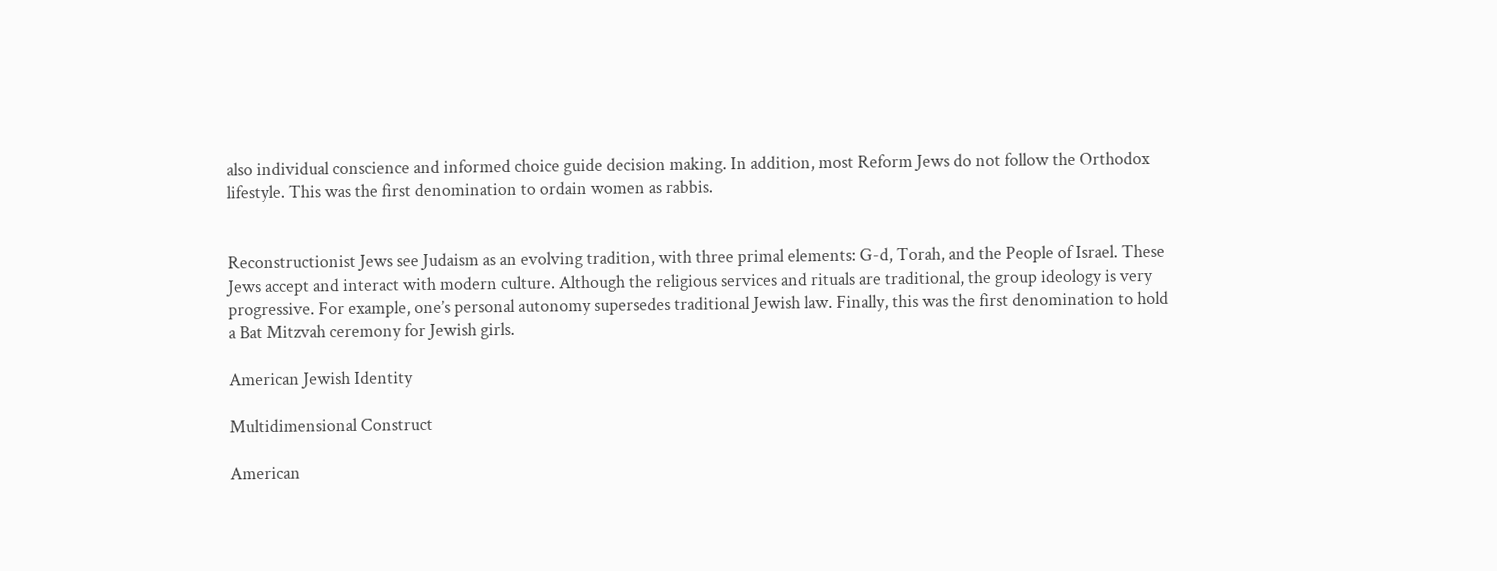also individual conscience and informed choice guide decision making. In addition, most Reform Jews do not follow the Orthodox lifestyle. This was the first denomination to ordain women as rabbis.


Reconstructionist Jews see Judaism as an evolving tradition, with three primal elements: G-d, Torah, and the People of Israel. These Jews accept and interact with modern culture. Although the religious services and rituals are traditional, the group ideology is very progressive. For example, one’s personal autonomy supersedes traditional Jewish law. Finally, this was the first denomination to hold a Bat Mitzvah ceremony for Jewish girls.

American Jewish Identity

Multidimensional Construct

American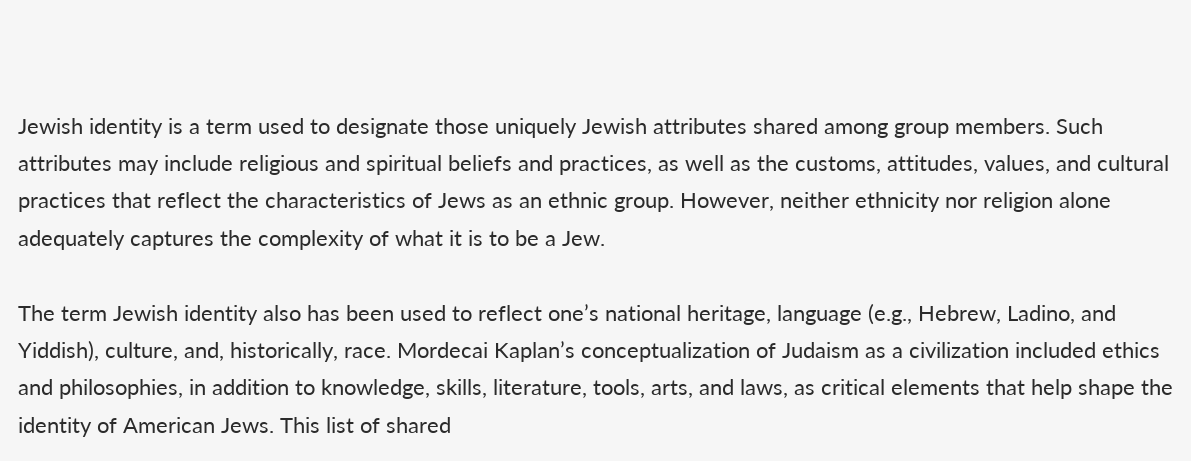Jewish identity is a term used to designate those uniquely Jewish attributes shared among group members. Such attributes may include religious and spiritual beliefs and practices, as well as the customs, attitudes, values, and cultural practices that reflect the characteristics of Jews as an ethnic group. However, neither ethnicity nor religion alone adequately captures the complexity of what it is to be a Jew.

The term Jewish identity also has been used to reflect one’s national heritage, language (e.g., Hebrew, Ladino, and Yiddish), culture, and, historically, race. Mordecai Kaplan’s conceptualization of Judaism as a civilization included ethics and philosophies, in addition to knowledge, skills, literature, tools, arts, and laws, as critical elements that help shape the identity of American Jews. This list of shared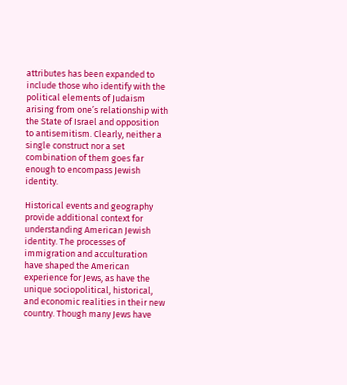attributes has been expanded to include those who identify with the political elements of Judaism arising from one’s relationship with the State of Israel and opposition to antisemitism. Clearly, neither a single construct nor a set combination of them goes far enough to encompass Jewish identity.

Historical events and geography provide additional context for understanding American Jewish identity. The processes of immigration and acculturation have shaped the American experience for Jews, as have the unique sociopolitical, historical, and economic realities in their new country. Though many Jews have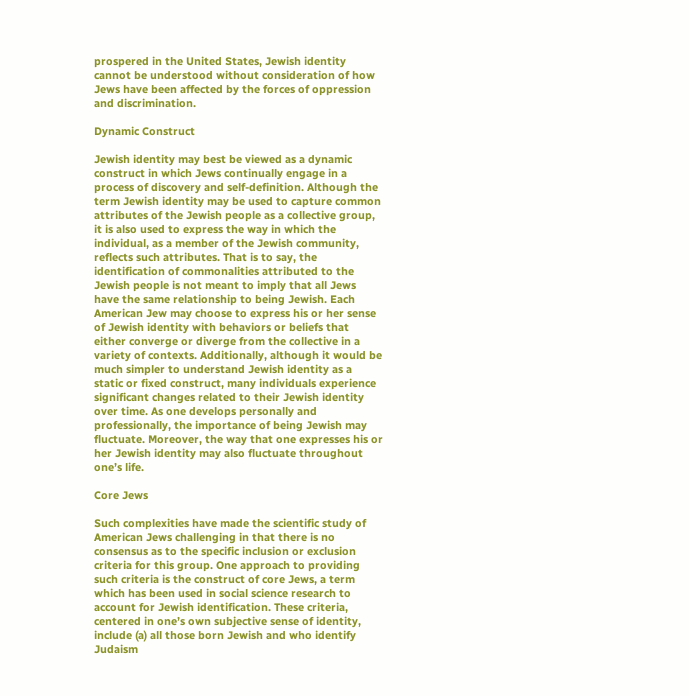prospered in the United States, Jewish identity cannot be understood without consideration of how Jews have been affected by the forces of oppression and discrimination.

Dynamic Construct

Jewish identity may best be viewed as a dynamic construct in which Jews continually engage in a process of discovery and self-definition. Although the term Jewish identity may be used to capture common attributes of the Jewish people as a collective group, it is also used to express the way in which the individual, as a member of the Jewish community, reflects such attributes. That is to say, the identification of commonalities attributed to the Jewish people is not meant to imply that all Jews have the same relationship to being Jewish. Each American Jew may choose to express his or her sense of Jewish identity with behaviors or beliefs that either converge or diverge from the collective in a variety of contexts. Additionally, although it would be much simpler to understand Jewish identity as a static or fixed construct, many individuals experience significant changes related to their Jewish identity over time. As one develops personally and professionally, the importance of being Jewish may fluctuate. Moreover, the way that one expresses his or her Jewish identity may also fluctuate throughout one’s life.

Core Jews

Such complexities have made the scientific study of American Jews challenging in that there is no consensus as to the specific inclusion or exclusion criteria for this group. One approach to providing such criteria is the construct of core Jews, a term which has been used in social science research to account for Jewish identification. These criteria, centered in one’s own subjective sense of identity, include (a) all those born Jewish and who identify Judaism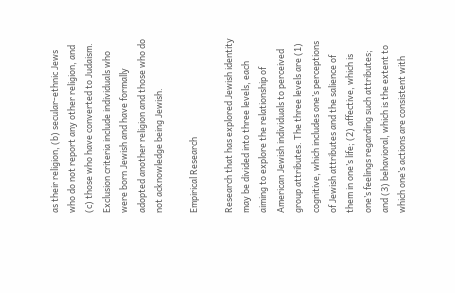as their religion, (b) secular-ethnic Jews who do not report any other religion, and (c) those who have converted to Judaism. Exclusion criteria include individuals who were born Jewish and have formally adopted another religion and those who do not acknowledge being Jewish.

Empirical Research

Research that has explored Jewish identity may be divided into three levels, each aiming to explore the relationship of American Jewish individuals to perceived group attributes. The three levels are (1) cognitive, which includes one’s perceptions of Jewish attributes and the salience of them in one’s life; (2) affective, which is one’s feelings regarding such attributes; and (3) behavioral, which is the extent to which one’s actions are consistent with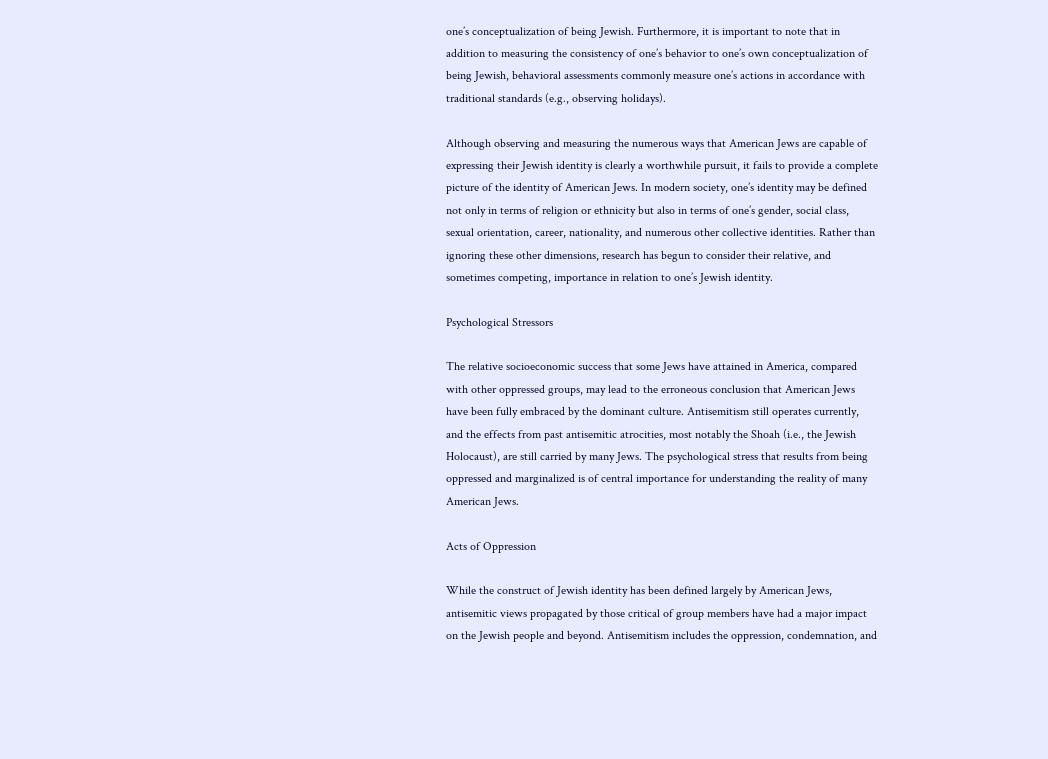one’s conceptualization of being Jewish. Furthermore, it is important to note that in addition to measuring the consistency of one’s behavior to one’s own conceptualization of being Jewish, behavioral assessments commonly measure one’s actions in accordance with traditional standards (e.g., observing holidays).

Although observing and measuring the numerous ways that American Jews are capable of expressing their Jewish identity is clearly a worthwhile pursuit, it fails to provide a complete picture of the identity of American Jews. In modern society, one’s identity may be defined not only in terms of religion or ethnicity but also in terms of one’s gender, social class, sexual orientation, career, nationality, and numerous other collective identities. Rather than ignoring these other dimensions, research has begun to consider their relative, and sometimes competing, importance in relation to one’s Jewish identity.

Psychological Stressors

The relative socioeconomic success that some Jews have attained in America, compared with other oppressed groups, may lead to the erroneous conclusion that American Jews have been fully embraced by the dominant culture. Antisemitism still operates currently, and the effects from past antisemitic atrocities, most notably the Shoah (i.e., the Jewish Holocaust), are still carried by many Jews. The psychological stress that results from being oppressed and marginalized is of central importance for understanding the reality of many American Jews.

Acts of Oppression

While the construct of Jewish identity has been defined largely by American Jews, antisemitic views propagated by those critical of group members have had a major impact on the Jewish people and beyond. Antisemitism includes the oppression, condemnation, and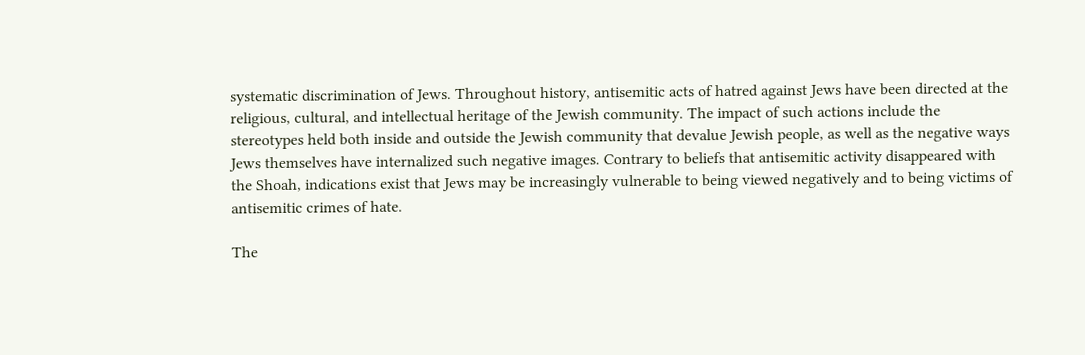systematic discrimination of Jews. Throughout history, antisemitic acts of hatred against Jews have been directed at the religious, cultural, and intellectual heritage of the Jewish community. The impact of such actions include the stereotypes held both inside and outside the Jewish community that devalue Jewish people, as well as the negative ways Jews themselves have internalized such negative images. Contrary to beliefs that antisemitic activity disappeared with the Shoah, indications exist that Jews may be increasingly vulnerable to being viewed negatively and to being victims of antisemitic crimes of hate.

The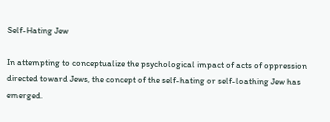Self-Hating Jew

In attempting to conceptualize the psychological impact of acts of oppression directed toward Jews, the concept of the self-hating or self-loathing Jew has emerged.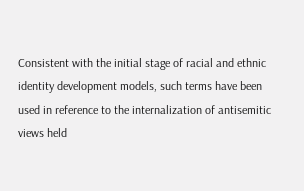Consistent with the initial stage of racial and ethnic identity development models, such terms have been used in reference to the internalization of antisemitic views held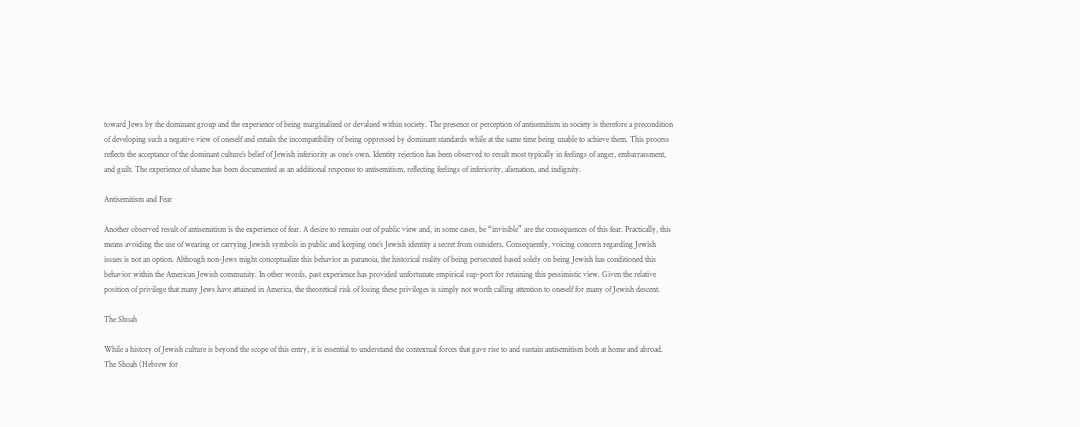toward Jews by the dominant group and the experience of being marginalized or devalued within society. The presence or perception of antisemitism in society is therefore a precondition of developing such a negative view of oneself and entails the incompatibility of being oppressed by dominant standards while at the same time being unable to achieve them. This process reflects the acceptance of the dominant culture’s belief of Jewish inferiority as one’s own. Identity rejection has been observed to result most typically in feelings of anger, embarrassment, and guilt. The experience of shame has been documented as an additional response to antisemitism, reflecting feelings of inferiority, alienation, and indignity.

Antisemitism and Fear

Another observed result of antisemitism is the experience of fear. A desire to remain out of public view and, in some cases, be “invisible” are the consequences of this fear. Practically, this means avoiding the use of wearing or carrying Jewish symbols in public and keeping one’s Jewish identity a secret from outsiders. Consequently, voicing concern regarding Jewish issues is not an option. Although non-Jews might conceptualize this behavior as paranoia, the historical reality of being persecuted based solely on being Jewish has conditioned this behavior within the American Jewish community. In other words, past experience has provided unfortunate empirical sup-port for retaining this pessimistic view. Given the relative position of privilege that many Jews have attained in America, the theoretical risk of losing these privileges is simply not worth calling attention to oneself for many of Jewish descent.

The Shoah

While a history of Jewish culture is beyond the scope of this entry, it is essential to understand the contextual forces that gave rise to and sustain antisemitism both at home and abroad. The Shoah (Hebrew for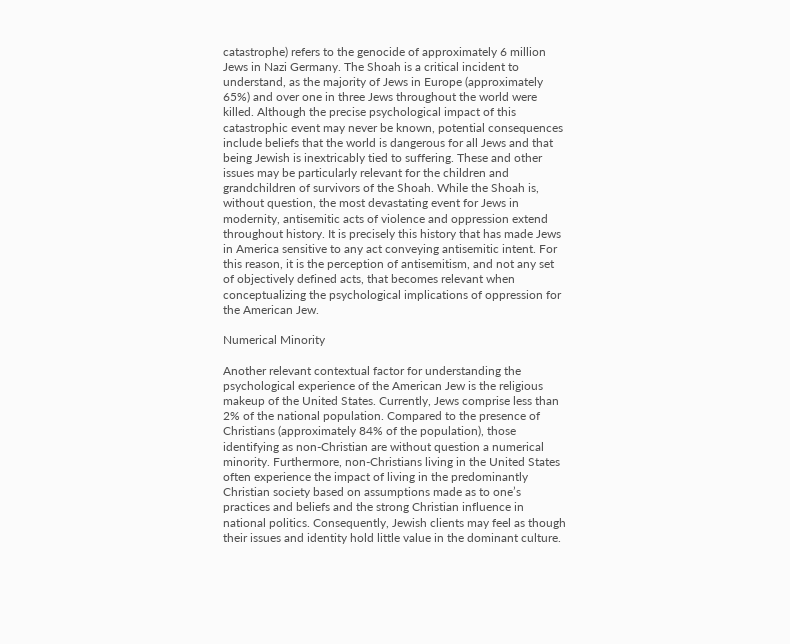catastrophe) refers to the genocide of approximately 6 million Jews in Nazi Germany. The Shoah is a critical incident to understand, as the majority of Jews in Europe (approximately 65%) and over one in three Jews throughout the world were killed. Although the precise psychological impact of this catastrophic event may never be known, potential consequences include beliefs that the world is dangerous for all Jews and that being Jewish is inextricably tied to suffering. These and other issues may be particularly relevant for the children and grandchildren of survivors of the Shoah. While the Shoah is, without question, the most devastating event for Jews in modernity, antisemitic acts of violence and oppression extend throughout history. It is precisely this history that has made Jews in America sensitive to any act conveying antisemitic intent. For this reason, it is the perception of antisemitism, and not any set of objectively defined acts, that becomes relevant when conceptualizing the psychological implications of oppression for the American Jew.

Numerical Minority

Another relevant contextual factor for understanding the psychological experience of the American Jew is the religious makeup of the United States. Currently, Jews comprise less than 2% of the national population. Compared to the presence of Christians (approximately 84% of the population), those identifying as non-Christian are without question a numerical minority. Furthermore, non-Christians living in the United States often experience the impact of living in the predominantly Christian society based on assumptions made as to one’s practices and beliefs and the strong Christian influence in national politics. Consequently, Jewish clients may feel as though their issues and identity hold little value in the dominant culture.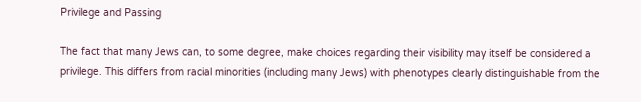Privilege and Passing

The fact that many Jews can, to some degree, make choices regarding their visibility may itself be considered a privilege. This differs from racial minorities (including many Jews) with phenotypes clearly distinguishable from the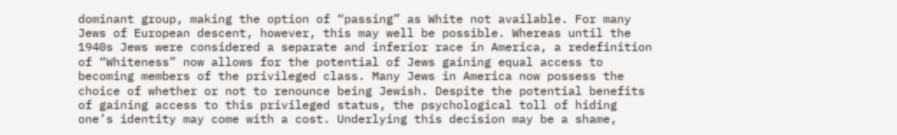dominant group, making the option of “passing” as White not available. For many Jews of European descent, however, this may well be possible. Whereas until the 1940s Jews were considered a separate and inferior race in America, a redefinition of “Whiteness” now allows for the potential of Jews gaining equal access to becoming members of the privileged class. Many Jews in America now possess the choice of whether or not to renounce being Jewish. Despite the potential benefits of gaining access to this privileged status, the psychological toll of hiding one’s identity may come with a cost. Underlying this decision may be a shame,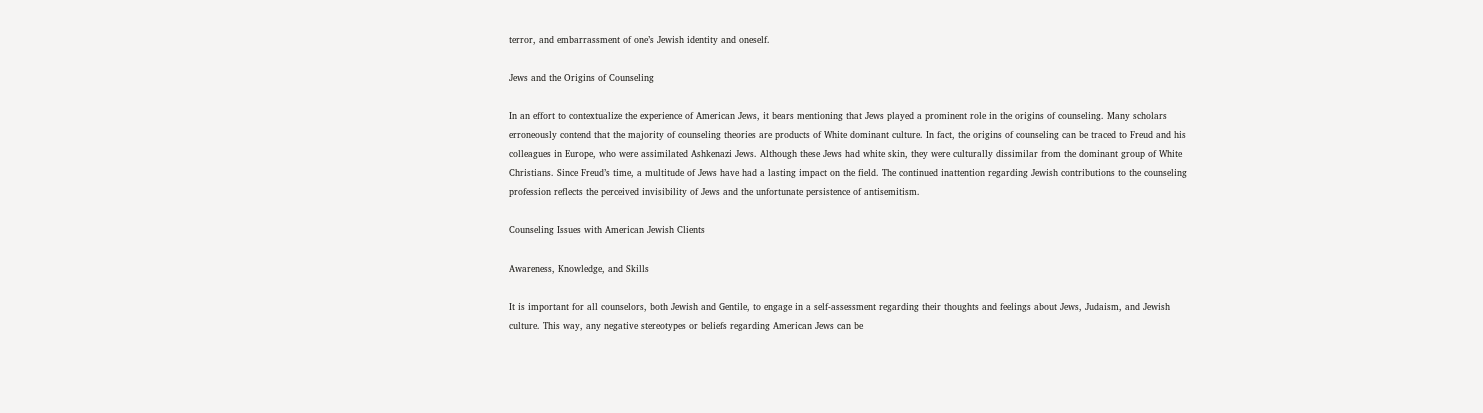terror, and embarrassment of one’s Jewish identity and oneself.

Jews and the Origins of Counseling

In an effort to contextualize the experience of American Jews, it bears mentioning that Jews played a prominent role in the origins of counseling. Many scholars erroneously contend that the majority of counseling theories are products of White dominant culture. In fact, the origins of counseling can be traced to Freud and his colleagues in Europe, who were assimilated Ashkenazi Jews. Although these Jews had white skin, they were culturally dissimilar from the dominant group of White Christians. Since Freud’s time, a multitude of Jews have had a lasting impact on the field. The continued inattention regarding Jewish contributions to the counseling profession reflects the perceived invisibility of Jews and the unfortunate persistence of antisemitism.

Counseling Issues with American Jewish Clients

Awareness, Knowledge, and Skills

It is important for all counselors, both Jewish and Gentile, to engage in a self-assessment regarding their thoughts and feelings about Jews, Judaism, and Jewish culture. This way, any negative stereotypes or beliefs regarding American Jews can be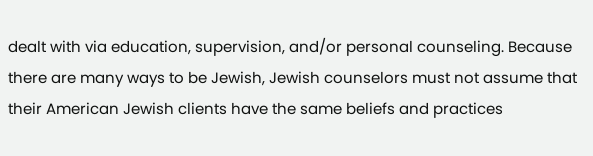dealt with via education, supervision, and/or personal counseling. Because there are many ways to be Jewish, Jewish counselors must not assume that their American Jewish clients have the same beliefs and practices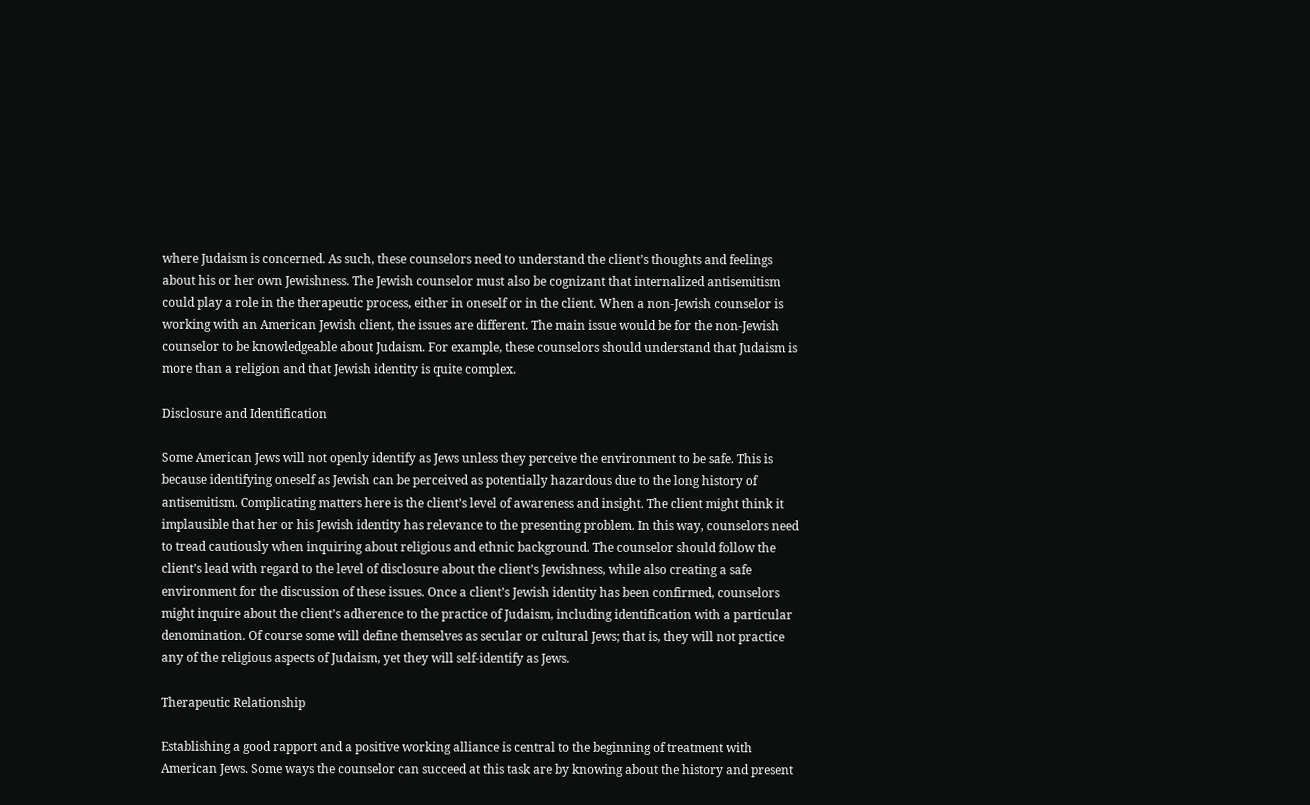where Judaism is concerned. As such, these counselors need to understand the client’s thoughts and feelings about his or her own Jewishness. The Jewish counselor must also be cognizant that internalized antisemitism could play a role in the therapeutic process, either in oneself or in the client. When a non-Jewish counselor is working with an American Jewish client, the issues are different. The main issue would be for the non-Jewish counselor to be knowledgeable about Judaism. For example, these counselors should understand that Judaism is more than a religion and that Jewish identity is quite complex.

Disclosure and Identification

Some American Jews will not openly identify as Jews unless they perceive the environment to be safe. This is because identifying oneself as Jewish can be perceived as potentially hazardous due to the long history of antisemitism. Complicating matters here is the client’s level of awareness and insight. The client might think it implausible that her or his Jewish identity has relevance to the presenting problem. In this way, counselors need to tread cautiously when inquiring about religious and ethnic background. The counselor should follow the client’s lead with regard to the level of disclosure about the client’s Jewishness, while also creating a safe environment for the discussion of these issues. Once a client’s Jewish identity has been confirmed, counselors might inquire about the client’s adherence to the practice of Judaism, including identification with a particular denomination. Of course some will define themselves as secular or cultural Jews; that is, they will not practice any of the religious aspects of Judaism, yet they will self-identify as Jews.

Therapeutic Relationship

Establishing a good rapport and a positive working alliance is central to the beginning of treatment with American Jews. Some ways the counselor can succeed at this task are by knowing about the history and present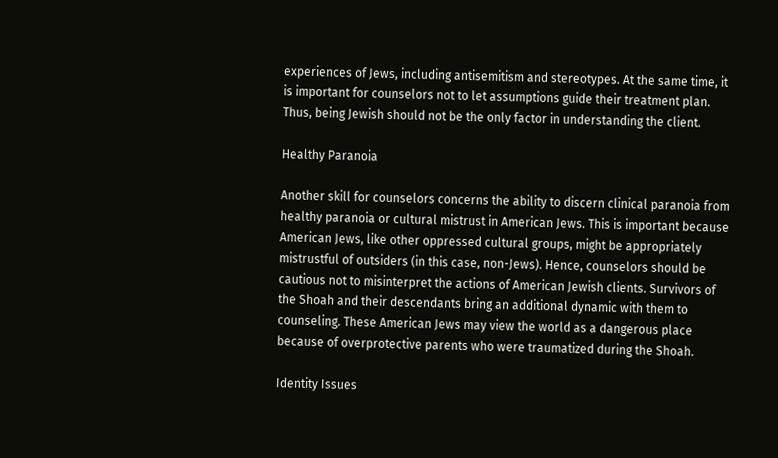experiences of Jews, including antisemitism and stereotypes. At the same time, it is important for counselors not to let assumptions guide their treatment plan. Thus, being Jewish should not be the only factor in understanding the client.

Healthy Paranoia

Another skill for counselors concerns the ability to discern clinical paranoia from healthy paranoia or cultural mistrust in American Jews. This is important because American Jews, like other oppressed cultural groups, might be appropriately mistrustful of outsiders (in this case, non-Jews). Hence, counselors should be cautious not to misinterpret the actions of American Jewish clients. Survivors of the Shoah and their descendants bring an additional dynamic with them to counseling. These American Jews may view the world as a dangerous place because of overprotective parents who were traumatized during the Shoah.

Identity Issues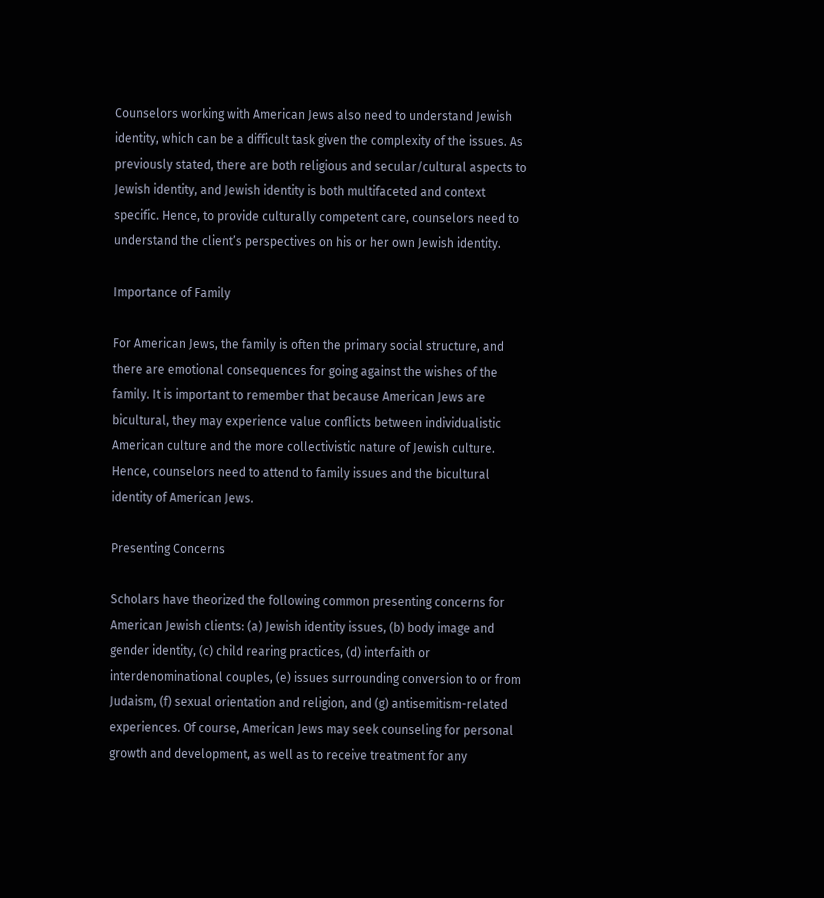Counselors working with American Jews also need to understand Jewish identity, which can be a difficult task given the complexity of the issues. As previously stated, there are both religious and secular/cultural aspects to Jewish identity, and Jewish identity is both multifaceted and context specific. Hence, to provide culturally competent care, counselors need to understand the client’s perspectives on his or her own Jewish identity.

Importance of Family

For American Jews, the family is often the primary social structure, and there are emotional consequences for going against the wishes of the family. It is important to remember that because American Jews are bicultural, they may experience value conflicts between individualistic American culture and the more collectivistic nature of Jewish culture. Hence, counselors need to attend to family issues and the bicultural identity of American Jews.

Presenting Concerns

Scholars have theorized the following common presenting concerns for American Jewish clients: (a) Jewish identity issues, (b) body image and gender identity, (c) child rearing practices, (d) interfaith or interdenominational couples, (e) issues surrounding conversion to or from Judaism, (f) sexual orientation and religion, and (g) antisemitism-related experiences. Of course, American Jews may seek counseling for personal growth and development, as well as to receive treatment for any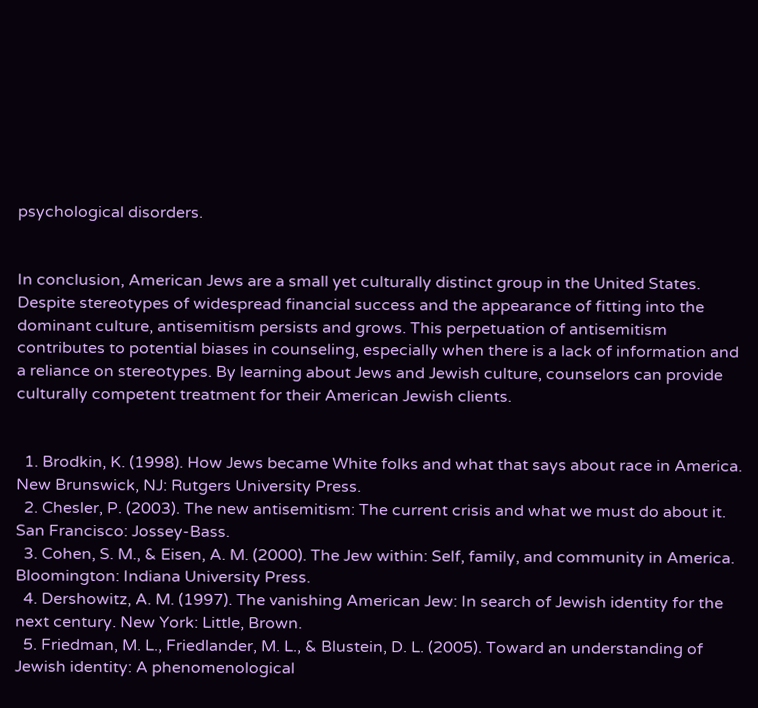psychological disorders.


In conclusion, American Jews are a small yet culturally distinct group in the United States. Despite stereotypes of widespread financial success and the appearance of fitting into the dominant culture, antisemitism persists and grows. This perpetuation of antisemitism contributes to potential biases in counseling, especially when there is a lack of information and a reliance on stereotypes. By learning about Jews and Jewish culture, counselors can provide culturally competent treatment for their American Jewish clients.


  1. Brodkin, K. (1998). How Jews became White folks and what that says about race in America. New Brunswick, NJ: Rutgers University Press.
  2. Chesler, P. (2003). The new antisemitism: The current crisis and what we must do about it. San Francisco: Jossey-Bass.
  3. Cohen, S. M., & Eisen, A. M. (2000). The Jew within: Self, family, and community in America. Bloomington: Indiana University Press.
  4. Dershowitz, A. M. (1997). The vanishing American Jew: In search of Jewish identity for the next century. New York: Little, Brown.
  5. Friedman, M. L., Friedlander, M. L., & Blustein, D. L. (2005). Toward an understanding of Jewish identity: A phenomenological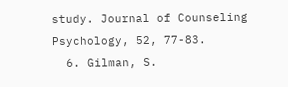study. Journal of Counseling Psychology, 52, 77-83.
  6. Gilman, S.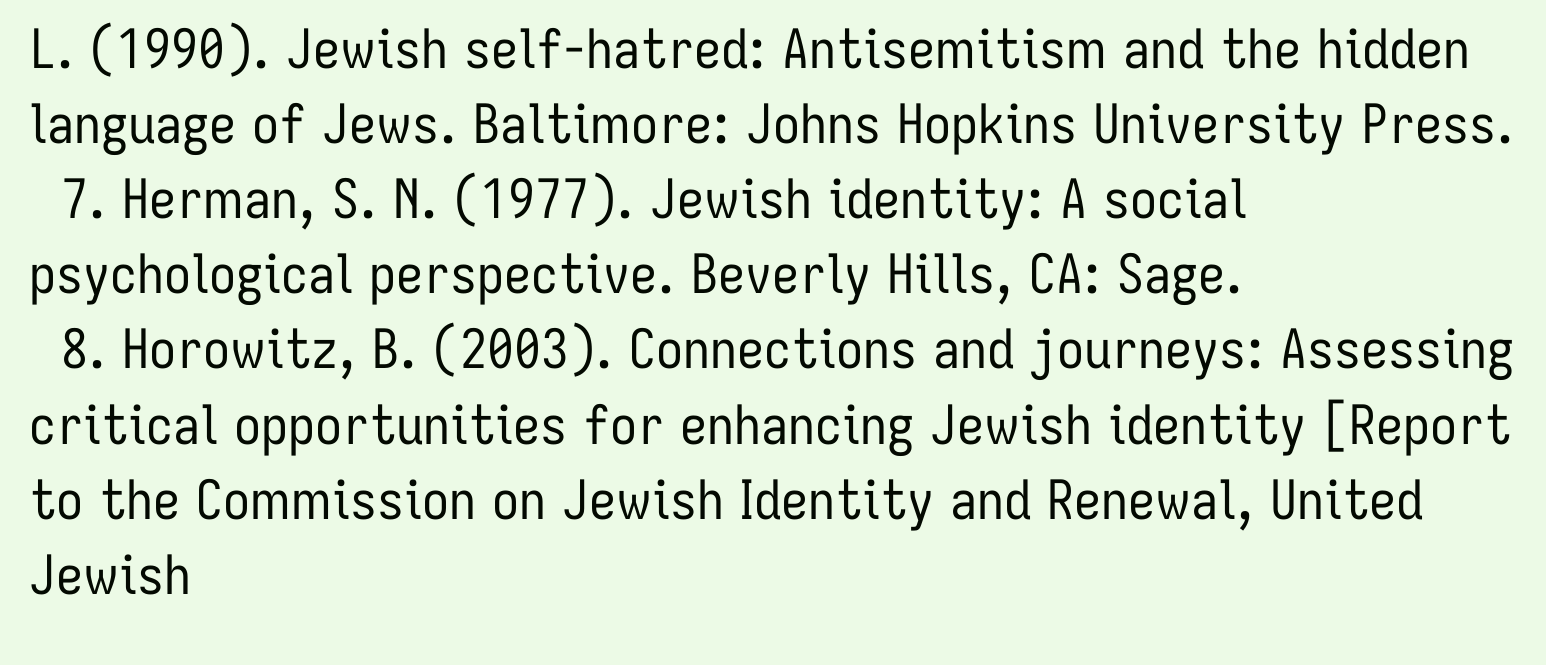L. (1990). Jewish self-hatred: Antisemitism and the hidden language of Jews. Baltimore: Johns Hopkins University Press.
  7. Herman, S. N. (1977). Jewish identity: A social psychological perspective. Beverly Hills, CA: Sage.
  8. Horowitz, B. (2003). Connections and journeys: Assessing critical opportunities for enhancing Jewish identity [Report to the Commission on Jewish Identity and Renewal, United Jewish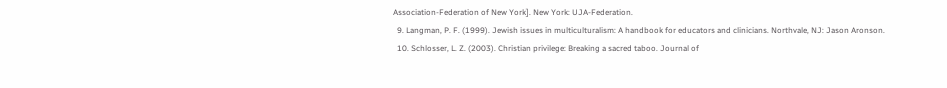Association-Federation of New York]. New York: UJA-Federation.
  9. Langman, P. F. (1999). Jewish issues in multiculturalism: A handbook for educators and clinicians. Northvale, NJ: Jason Aronson.
  10. Schlosser, L. Z. (2003). Christian privilege: Breaking a sacred taboo. Journal of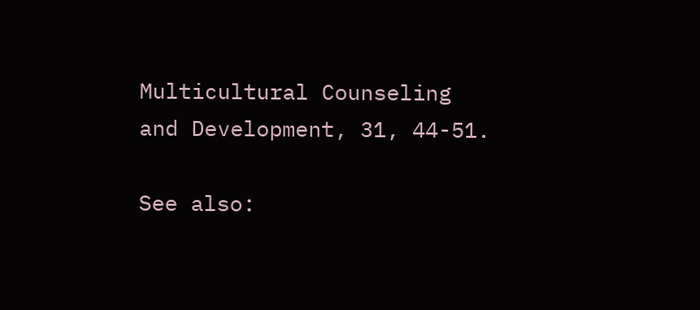Multicultural Counseling and Development, 31, 44-51.

See also: